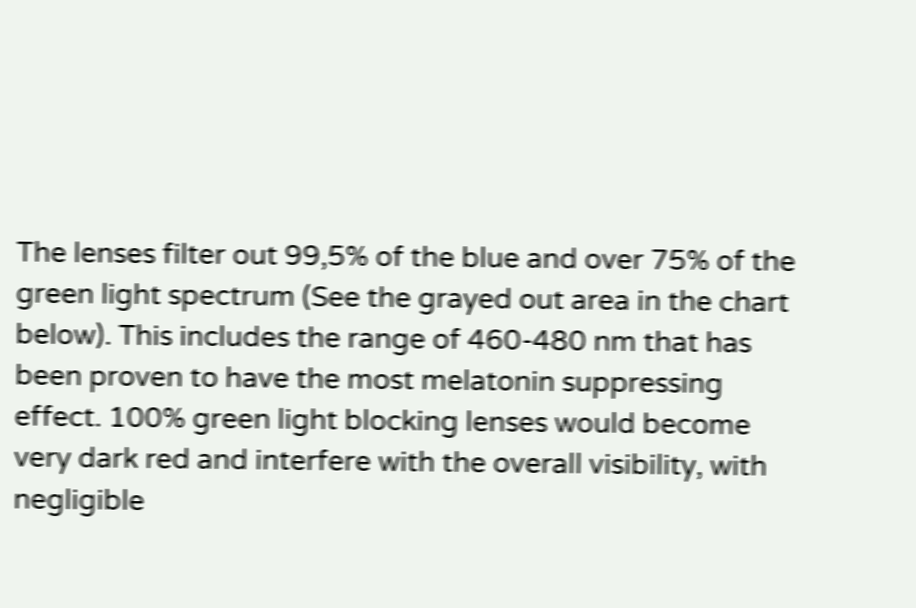The lenses filter out 99,5% of the blue and over 75% of the green light spectrum (See the grayed out area in the chart below). This includes the range of 460-480 nm that has been proven to have the most melatonin suppressing effect. 100% green light blocking lenses would become very dark red and interfere with the overall visibility, with negligible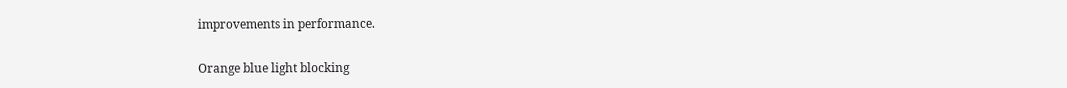improvements in performance.

Orange blue light blocking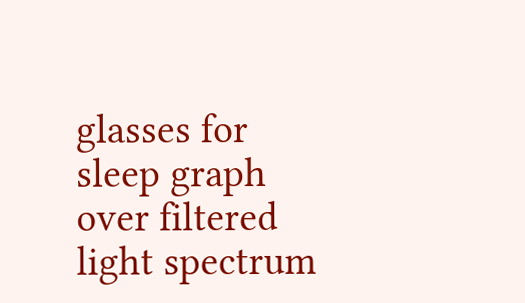glasses for sleep graph over filtered light spectrum